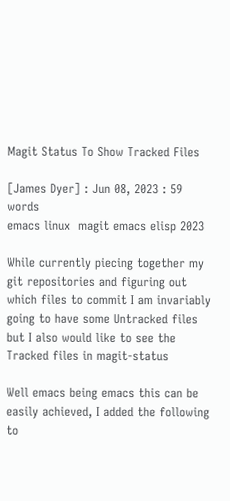Magit Status To Show Tracked Files

[James Dyer] : Jun 08, 2023 : 59 words
emacs linux  magit emacs elisp 2023

While currently piecing together my git repositories and figuring out which files to commit I am invariably going to have some Untracked files but I also would like to see the Tracked files in magit-status

Well emacs being emacs this can be easily achieved, I added the following to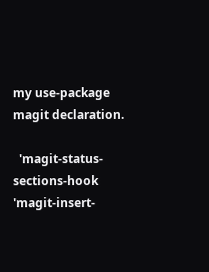my use-package magit declaration.

  'magit-status-sections-hook 'magit-insert-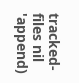tracked-files nil 'append)